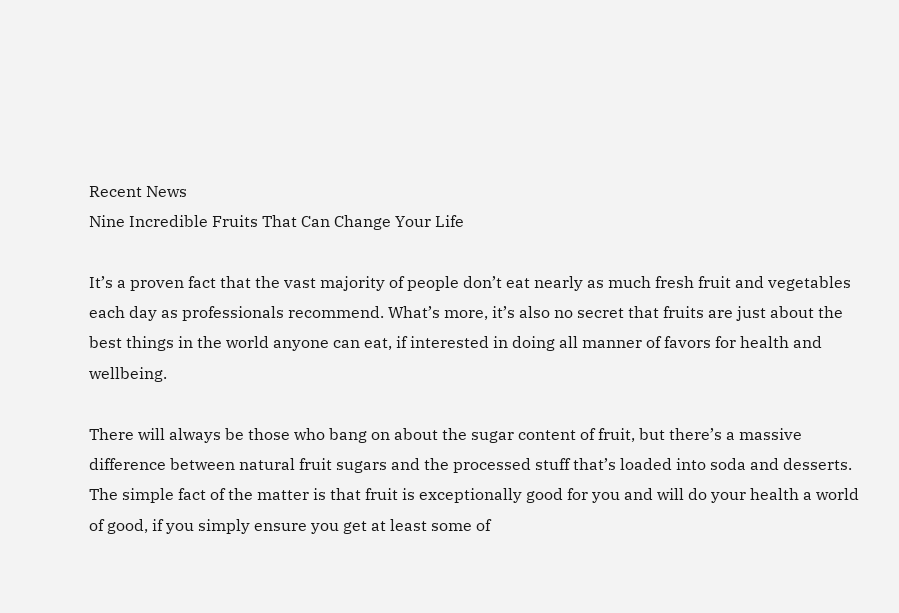Recent News
Nine Incredible Fruits That Can Change Your Life

It’s a proven fact that the vast majority of people don’t eat nearly as much fresh fruit and vegetables each day as professionals recommend. What’s more, it’s also no secret that fruits are just about the best things in the world anyone can eat, if interested in doing all manner of favors for health and wellbeing.

There will always be those who bang on about the sugar content of fruit, but there’s a massive difference between natural fruit sugars and the processed stuff that’s loaded into soda and desserts. The simple fact of the matter is that fruit is exceptionally good for you and will do your health a world of good, if you simply ensure you get at least some of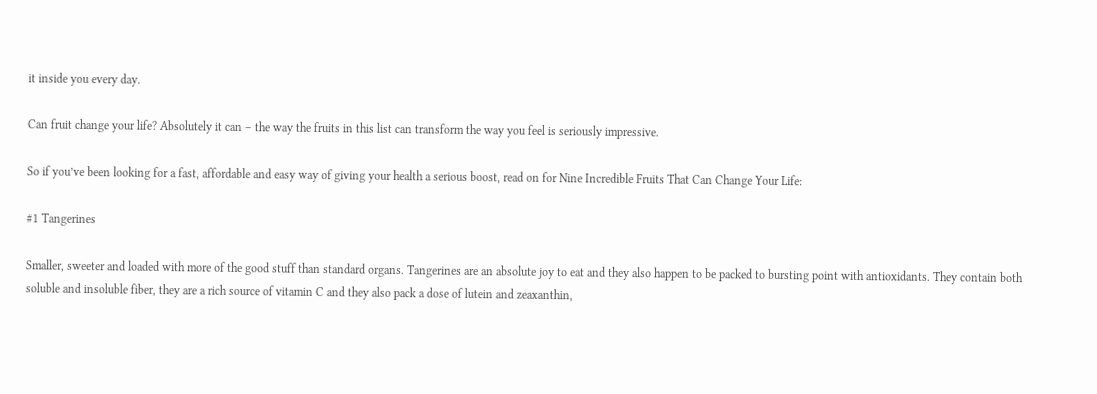it inside you every day.

Can fruit change your life? Absolutely it can – the way the fruits in this list can transform the way you feel is seriously impressive.

So if you’ve been looking for a fast, affordable and easy way of giving your health a serious boost, read on for Nine Incredible Fruits That Can Change Your Life:

#1 Tangerines

Smaller, sweeter and loaded with more of the good stuff than standard organs. Tangerines are an absolute joy to eat and they also happen to be packed to bursting point with antioxidants. They contain both soluble and insoluble fiber, they are a rich source of vitamin C and they also pack a dose of lutein and zeaxanthin,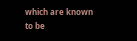which are known to be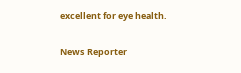excellent for eye health.

News Reporter